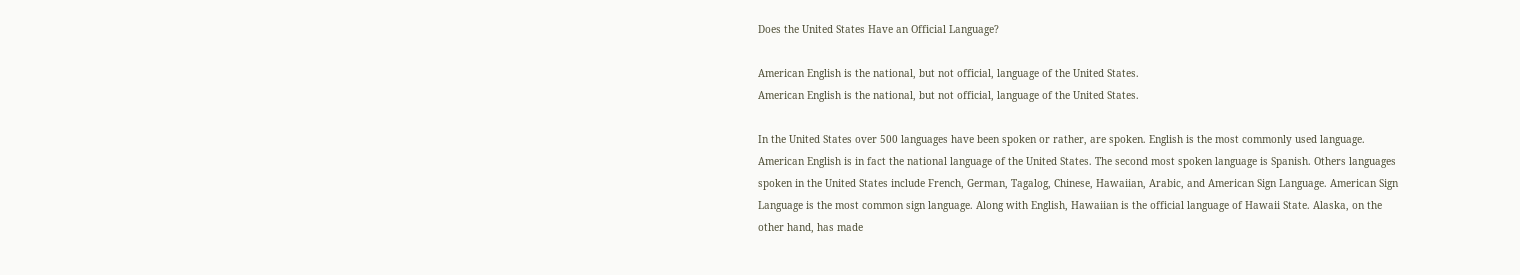Does the United States Have an Official Language?

American English is the national, but not official, language of the United States.
American English is the national, but not official, language of the United States.

In the United States over 500 languages have been spoken or rather, are spoken. English is the most commonly used language. American English is in fact the national language of the United States. The second most spoken language is Spanish. Others languages spoken in the United States include French, German, Tagalog, Chinese, Hawaiian, Arabic, and American Sign Language. American Sign Language is the most common sign language. Along with English, Hawaiian is the official language of Hawaii State. Alaska, on the other hand, has made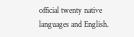official twenty native languages and English.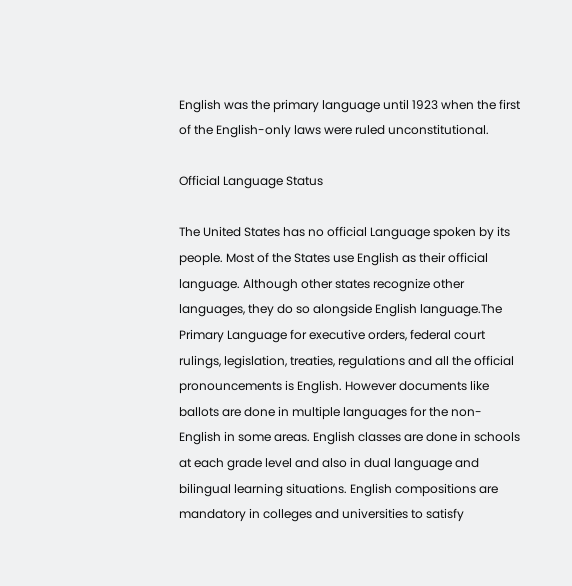English was the primary language until 1923 when the first of the English-only laws were ruled unconstitutional.

Official Language Status

The United States has no official Language spoken by its people. Most of the States use English as their official language. Although other states recognize other languages, they do so alongside English language.The Primary Language for executive orders, federal court rulings, legislation, treaties, regulations and all the official pronouncements is English. However documents like ballots are done in multiple languages for the non-English in some areas. English classes are done in schools at each grade level and also in dual language and bilingual learning situations. English compositions are mandatory in colleges and universities to satisfy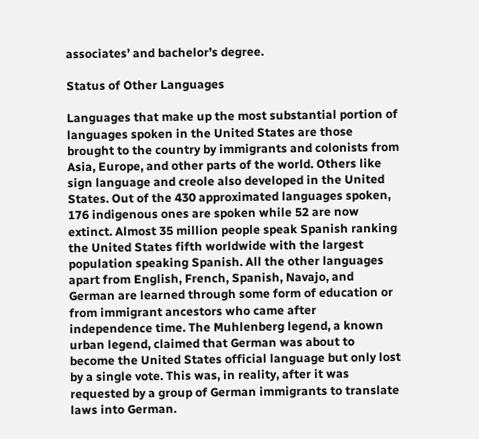associates’ and bachelor’s degree.

Status of Other Languages

Languages that make up the most substantial portion of languages spoken in the United States are those brought to the country by immigrants and colonists from Asia, Europe, and other parts of the world. Others like sign language and creole also developed in the United States. Out of the 430 approximated languages spoken, 176 indigenous ones are spoken while 52 are now extinct. Almost 35 million people speak Spanish ranking the United States fifth worldwide with the largest population speaking Spanish. All the other languages apart from English, French, Spanish, Navajo, and German are learned through some form of education or from immigrant ancestors who came after independence time. The Muhlenberg legend, a known urban legend, claimed that German was about to become the United States official language but only lost by a single vote. This was, in reality, after it was requested by a group of German immigrants to translate laws into German.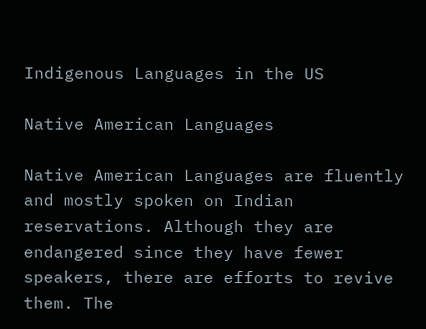Indigenous Languages in the US

Native American Languages

Native American Languages are fluently and mostly spoken on Indian reservations. Although they are endangered since they have fewer speakers, there are efforts to revive them. The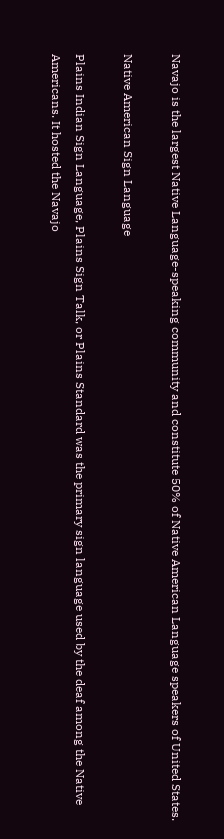Navajo is the largest Native Language-speaking community and constitute 50% of Native American Language speakers of United States.

Native American Sign Language

Plains Indian Sign Language, Plains Sign Talk, or Plains Standard was the primary sign language used by the deaf among the Native Americans. It hosted the Navajo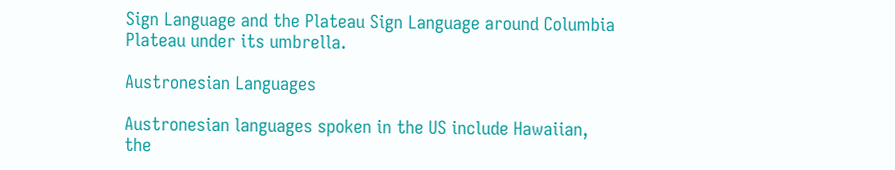Sign Language and the Plateau Sign Language around Columbia Plateau under its umbrella.

Austronesian Languages

Austronesian languages spoken in the US include Hawaiian, the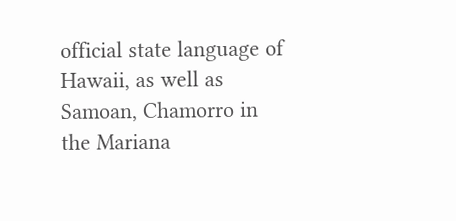official state language of Hawaii, as well as Samoan, Chamorro in the Mariana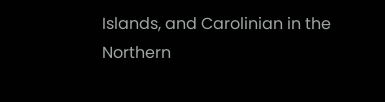Islands, and Carolinian in the Northern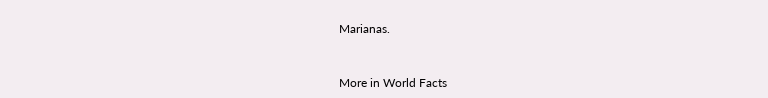Marianas.


More in World Facts